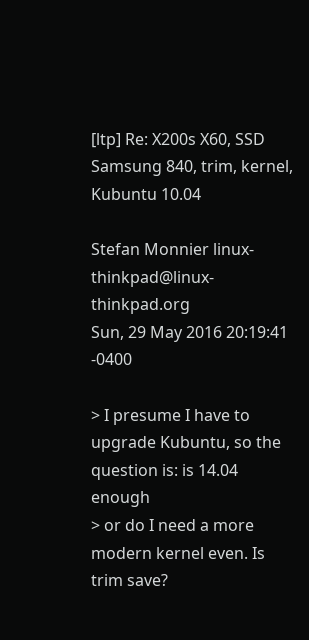[ltp] Re: X200s X60, SSD Samsung 840, trim, kernel, Kubuntu 10.04

Stefan Monnier linux-thinkpad@linux-thinkpad.org
Sun, 29 May 2016 20:19:41 -0400

> I presume I have to upgrade Kubuntu, so the question is: is 14.04 enough
> or do I need a more modern kernel even. Is trim save?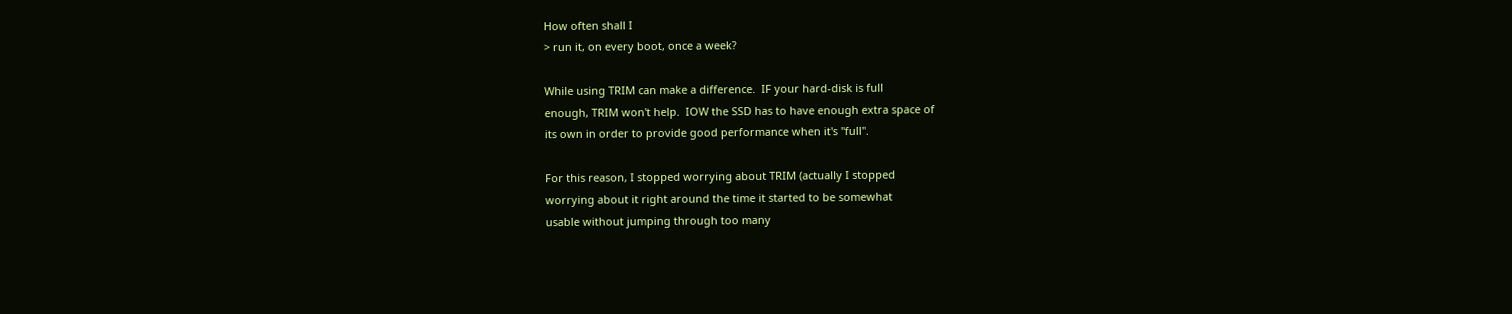How often shall I
> run it, on every boot, once a week?

While using TRIM can make a difference.  IF your hard-disk is full
enough, TRIM won't help.  IOW the SSD has to have enough extra space of
its own in order to provide good performance when it's "full".

For this reason, I stopped worrying about TRIM (actually I stopped
worrying about it right around the time it started to be somewhat
usable without jumping through too many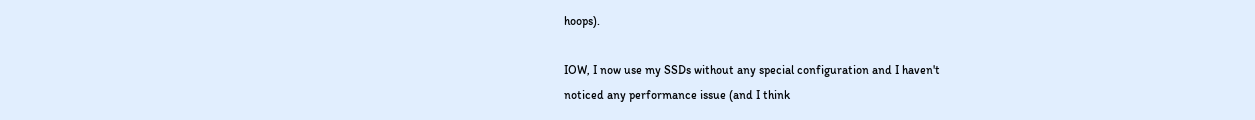hoops).

IOW, I now use my SSDs without any special configuration and I haven't
noticed any performance issue (and I think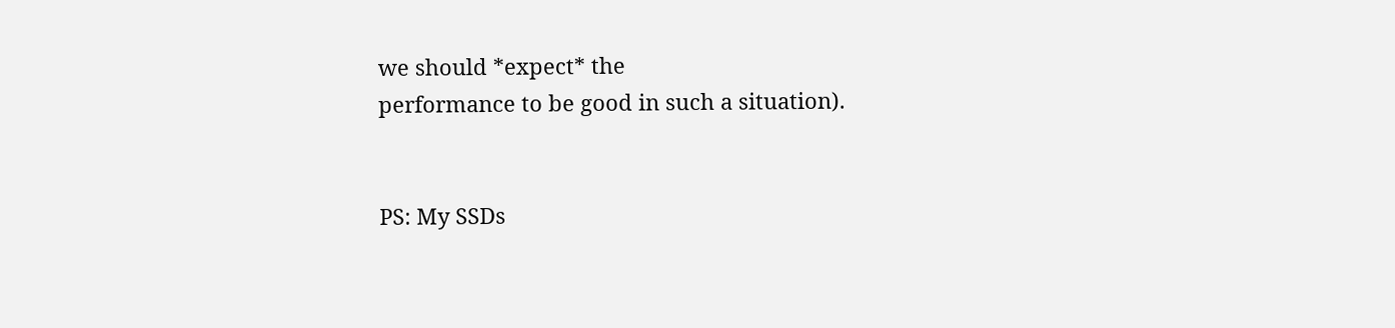we should *expect* the
performance to be good in such a situation).


PS: My SSDs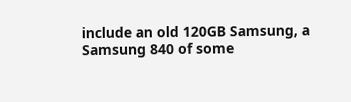include an old 120GB Samsung, a Samsung 840 of some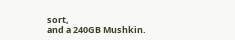sort,
and a 240GB Mushkin.